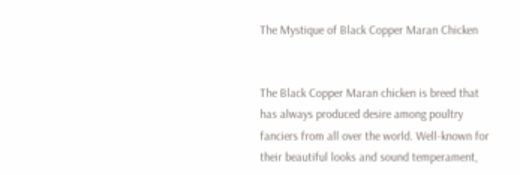The Mystique of Black Copper Maran Chicken


The Black Copper Maran chicken is breed that has always produced desire among poultry fanciers from all over the world. Well-known for their beautiful looks and sound temperament,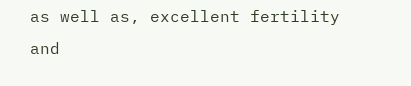as well as, excellent fertility and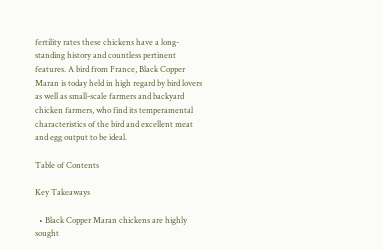fertility rates these chickens have a long-standing history and countless pertinent features. A bird from France, Black Copper Maran is today held in high regard by bird lovers as well as small-scale farmers and backyard chicken farmers, who find its temperamental characteristics of the bird and excellent meat and egg output to be ideal.

Table of Contents

Key Takeaways

  • Black Copper Maran chickens are highly sought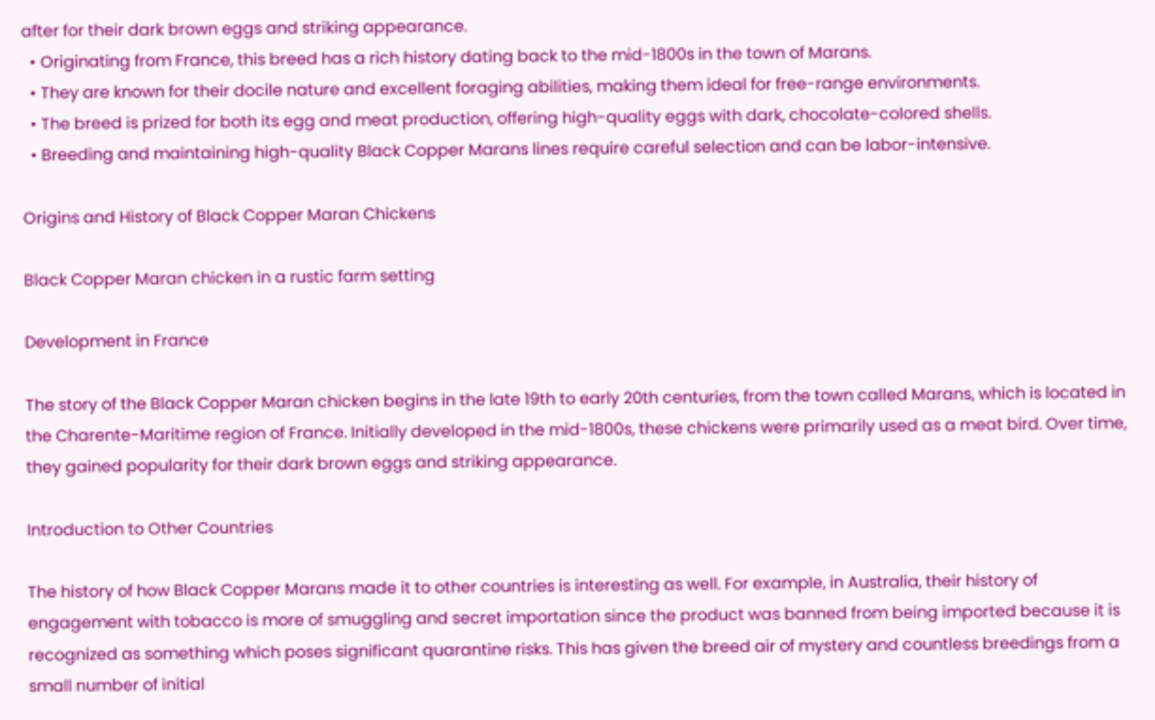after for their dark brown eggs and striking appearance.
  • Originating from France, this breed has a rich history dating back to the mid-1800s in the town of Marans.
  • They are known for their docile nature and excellent foraging abilities, making them ideal for free-range environments.
  • The breed is prized for both its egg and meat production, offering high-quality eggs with dark, chocolate-colored shells.
  • Breeding and maintaining high-quality Black Copper Marans lines require careful selection and can be labor-intensive.

Origins and History of Black Copper Maran Chickens

Black Copper Maran chicken in a rustic farm setting

Development in France

The story of the Black Copper Maran chicken begins in the late 19th to early 20th centuries, from the town called Marans, which is located in the Charente-Maritime region of France. Initially developed in the mid-1800s, these chickens were primarily used as a meat bird. Over time, they gained popularity for their dark brown eggs and striking appearance.

Introduction to Other Countries

The history of how Black Copper Marans made it to other countries is interesting as well. For example, in Australia, their history of engagement with tobacco is more of smuggling and secret importation since the product was banned from being imported because it is recognized as something which poses significant quarantine risks. This has given the breed air of mystery and countless breedings from a small number of initial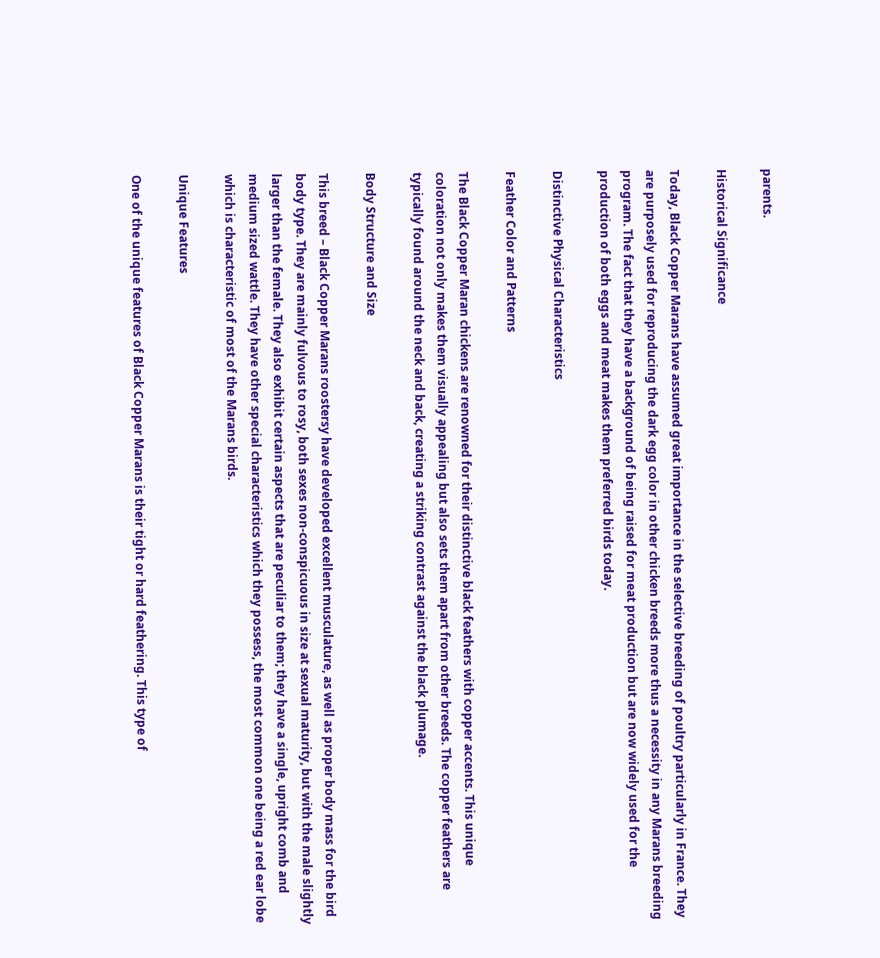parents.

Historical Significance

Today, Black Copper Marans have assumed great importance in the selective breeding of poultry particularly in France. They are purposely used for reproducing the dark egg color in other chicken breeds more thus a necessity in any Marans breeding program. The fact that they have a background of being raised for meat production but are now widely used for the production of both eggs and meat makes them preferred birds today.

Distinctive Physical Characteristics

Feather Color and Patterns

The Black Copper Maran chickens are renowned for their distinctive black feathers with copper accents. This unique coloration not only makes them visually appealing but also sets them apart from other breeds. The copper feathers are typically found around the neck and back, creating a striking contrast against the black plumage.

Body Structure and Size

This breed – Black Copper Marans roostersy have developed excellent musculature, as well as proper body mass for the bird body type. They are mainly fulvous to rosy, both sexes non-conspicuous in size at sexual maturity, but with the male slightly larger than the female. They also exhibit certain aspects that are peculiar to them; they have a single, upright comb and medium sized wattle. They have other special characteristics which they possess, the most common one being a red ear lobe which is characteristic of most of the Marans birds.

Unique Features

One of the unique features of Black Copper Marans is their tight or hard feathering. This type of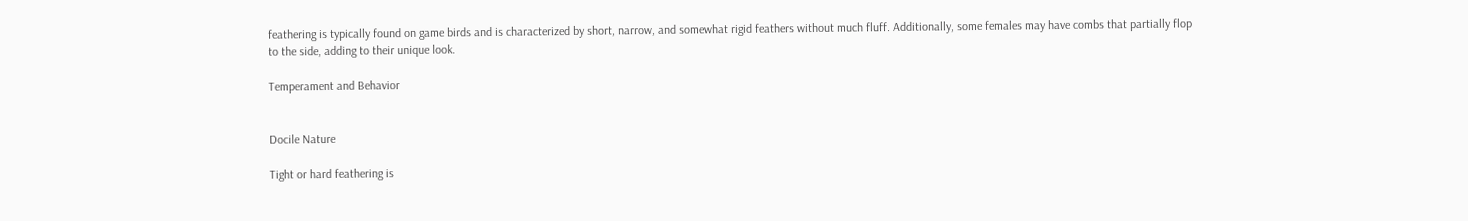feathering is typically found on game birds and is characterized by short, narrow, and somewhat rigid feathers without much fluff. Additionally, some females may have combs that partially flop to the side, adding to their unique look.

Temperament and Behavior


Docile Nature

Tight or hard feathering is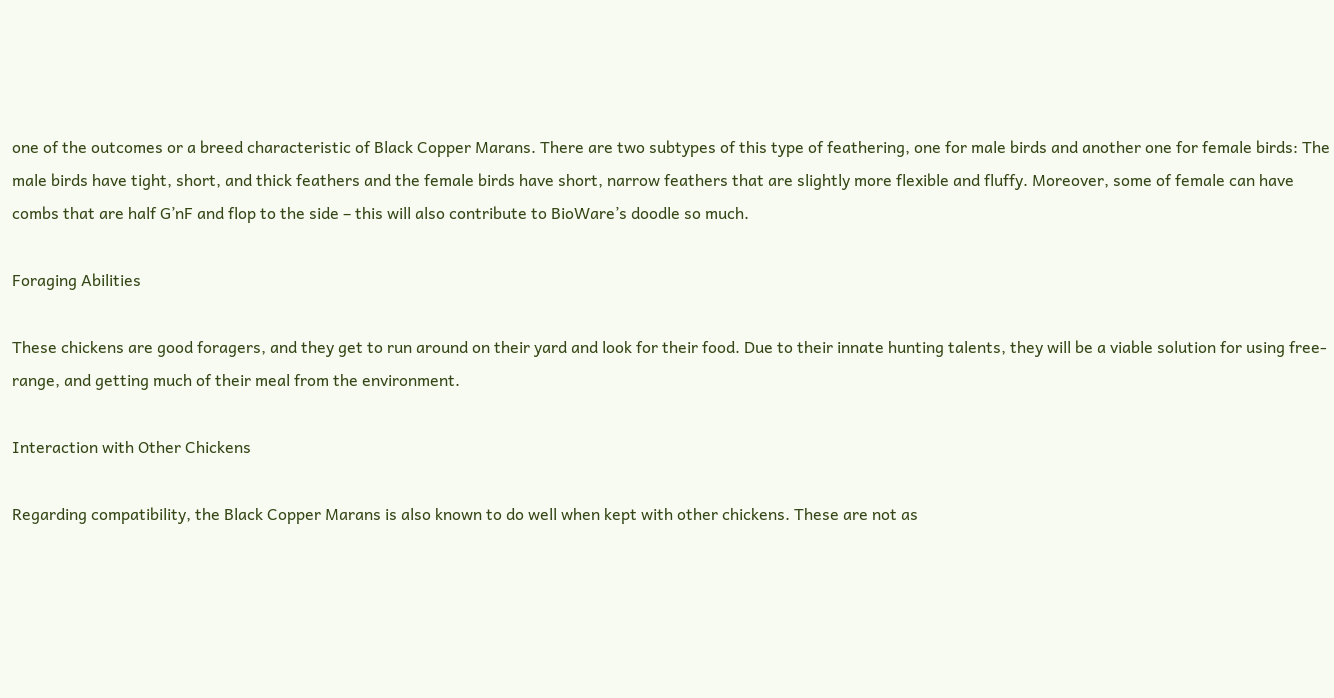one of the outcomes or a breed characteristic of Black Copper Marans. There are two subtypes of this type of feathering, one for male birds and another one for female birds: The male birds have tight, short, and thick feathers and the female birds have short, narrow feathers that are slightly more flexible and fluffy. Moreover, some of female can have combs that are half G’nF and flop to the side – this will also contribute to BioWare’s doodle so much.

Foraging Abilities

These chickens are good foragers, and they get to run around on their yard and look for their food. Due to their innate hunting talents, they will be a viable solution for using free-range, and getting much of their meal from the environment.

Interaction with Other Chickens

Regarding compatibility, the Black Copper Marans is also known to do well when kept with other chickens. These are not as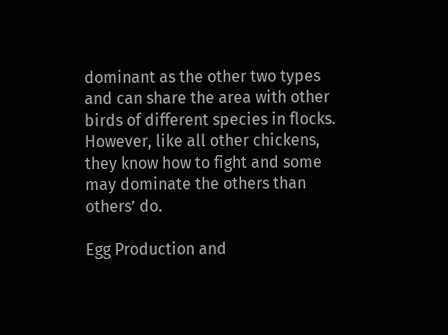dominant as the other two types and can share the area with other birds of different species in flocks. However, like all other chickens, they know how to fight and some may dominate the others than others’ do.

Egg Production and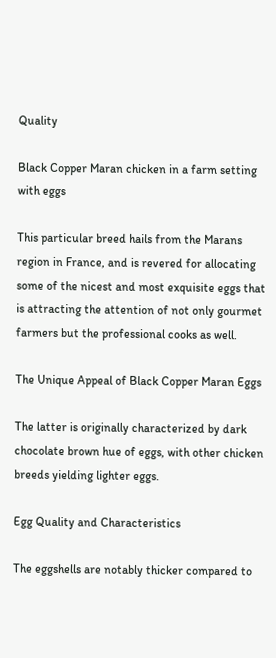Quality

Black Copper Maran chicken in a farm setting with eggs

This particular breed hails from the Marans region in France, and is revered for allocating some of the nicest and most exquisite eggs that is attracting the attention of not only gourmet farmers but the professional cooks as well.

The Unique Appeal of Black Copper Maran Eggs

The latter is originally characterized by dark chocolate brown hue of eggs, with other chicken breeds yielding lighter eggs.

Egg Quality and Characteristics

The eggshells are notably thicker compared to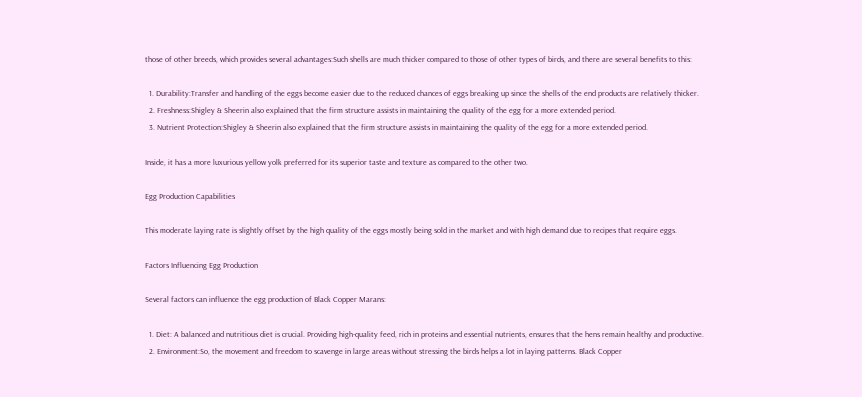those of other breeds, which provides several advantages:Such shells are much thicker compared to those of other types of birds, and there are several benefits to this:

  1. Durability:Transfer and handling of the eggs become easier due to the reduced chances of eggs breaking up since the shells of the end products are relatively thicker.
  2. Freshness:Shigley & Sheerin also explained that the firm structure assists in maintaining the quality of the egg for a more extended period.
  3. Nutrient Protection:Shigley & Sheerin also explained that the firm structure assists in maintaining the quality of the egg for a more extended period.

Inside, it has a more luxurious yellow yolk preferred for its superior taste and texture as compared to the other two.

Egg Production Capabilities

This moderate laying rate is slightly offset by the high quality of the eggs mostly being sold in the market and with high demand due to recipes that require eggs.

Factors Influencing Egg Production

Several factors can influence the egg production of Black Copper Marans:

  1. Diet: A balanced and nutritious diet is crucial. Providing high-quality feed, rich in proteins and essential nutrients, ensures that the hens remain healthy and productive.
  2. Environment:So, the movement and freedom to scavenge in large areas without stressing the birds helps a lot in laying patterns. Black Copper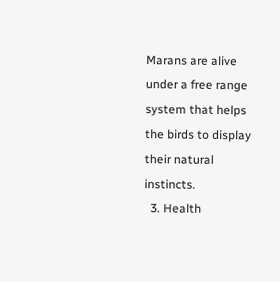Marans are alive under a free range system that helps the birds to display their natural instincts.
  3. Health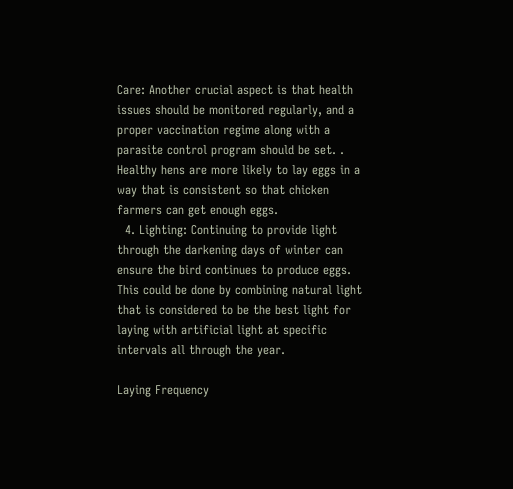Care: Another crucial aspect is that health issues should be monitored regularly, and a proper vaccination regime along with a parasite control program should be set. . Healthy hens are more likely to lay eggs in a way that is consistent so that chicken farmers can get enough eggs.
  4. Lighting: Continuing to provide light through the darkening days of winter can ensure the bird continues to produce eggs. This could be done by combining natural light that is considered to be the best light for laying with artificial light at specific intervals all through the year.

Laying Frequency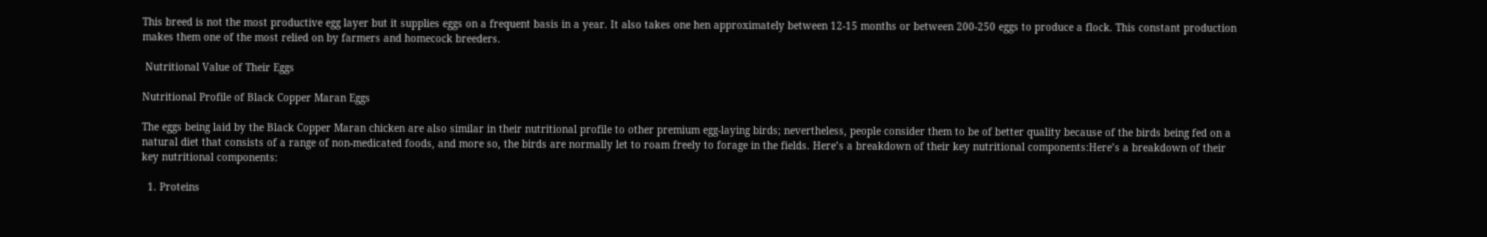This breed is not the most productive egg layer but it supplies eggs on a frequent basis in a year. It also takes one hen approximately between 12-15 months or between 200-250 eggs to produce a flock. This constant production makes them one of the most relied on by farmers and homecock breeders.

 Nutritional Value of Their Eggs

Nutritional Profile of Black Copper Maran Eggs

The eggs being laid by the Black Copper Maran chicken are also similar in their nutritional profile to other premium egg-laying birds; nevertheless, people consider them to be of better quality because of the birds being fed on a natural diet that consists of a range of non-medicated foods, and more so, the birds are normally let to roam freely to forage in the fields. Here’s a breakdown of their key nutritional components:Here’s a breakdown of their key nutritional components:

  1. Proteins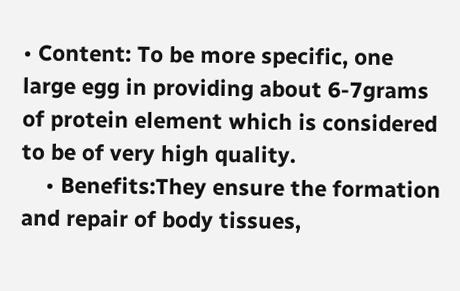• Content: To be more specific, one large egg in providing about 6-7grams of protein element which is considered to be of very high quality.
    • Benefits:They ensure the formation and repair of body tissues,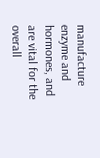manufacture enzyme and hormones, and are vital for the overall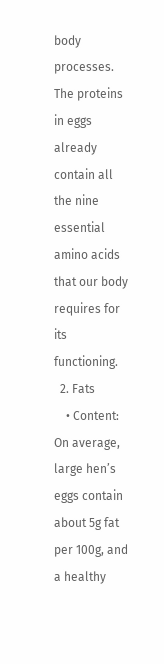body processes. The proteins in eggs already contain all the nine essential amino acids that our body requires for its functioning.
  2. Fats
    • Content: On average, large hen’s eggs contain about 5g fat per 100g, and a healthy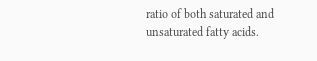ratio of both saturated and unsaturated fatty acids.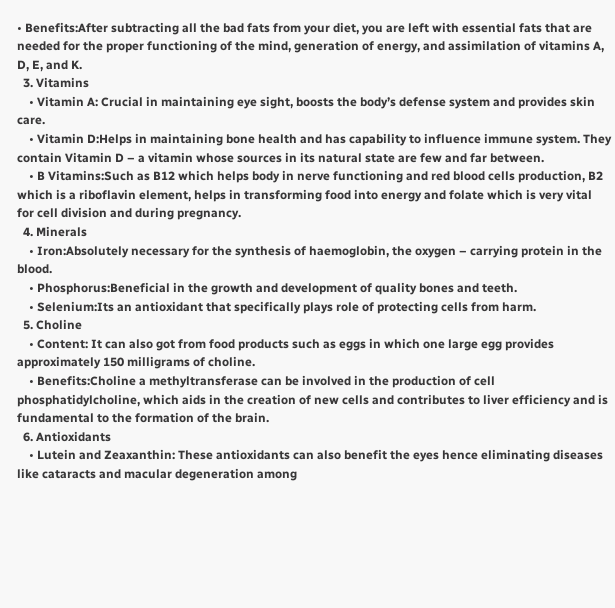• Benefits:After subtracting all the bad fats from your diet, you are left with essential fats that are needed for the proper functioning of the mind, generation of energy, and assimilation of vitamins A, D, E, and K.
  3. Vitamins
    • Vitamin A: Crucial in maintaining eye sight, boosts the body’s defense system and provides skin care.
    • Vitamin D:Helps in maintaining bone health and has capability to influence immune system. They contain Vitamin D – a vitamin whose sources in its natural state are few and far between.
    • B Vitamins:Such as B12 which helps body in nerve functioning and red blood cells production, B2 which is a riboflavin element, helps in transforming food into energy and folate which is very vital for cell division and during pregnancy.
  4. Minerals
    • Iron:Absolutely necessary for the synthesis of haemoglobin, the oxygen – carrying protein in the blood.
    • Phosphorus:Beneficial in the growth and development of quality bones and teeth.
    • Selenium:Its an antioxidant that specifically plays role of protecting cells from harm.
  5. Choline
    • Content: It can also got from food products such as eggs in which one large egg provides approximately 150 milligrams of choline.
    • Benefits:Choline a methyltransferase can be involved in the production of cell phosphatidylcholine, which aids in the creation of new cells and contributes to liver efficiency and is fundamental to the formation of the brain.
  6. Antioxidants
    • Lutein and Zeaxanthin: These antioxidants can also benefit the eyes hence eliminating diseases like cataracts and macular degeneration among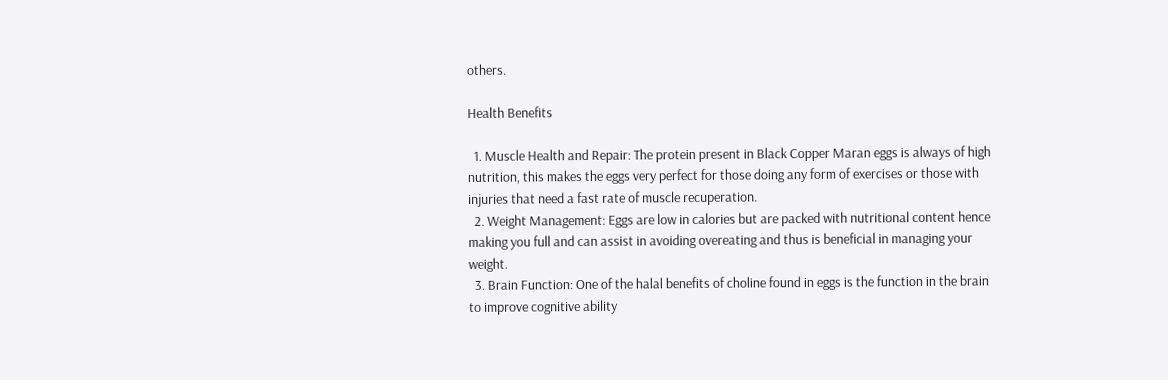others.

Health Benefits

  1. Muscle Health and Repair: The protein present in Black Copper Maran eggs is always of high nutrition, this makes the eggs very perfect for those doing any form of exercises or those with injuries that need a fast rate of muscle recuperation.
  2. Weight Management: Eggs are low in calories but are packed with nutritional content hence making you full and can assist in avoiding overeating and thus is beneficial in managing your weight.
  3. Brain Function: One of the halal benefits of choline found in eggs is the function in the brain to improve cognitive ability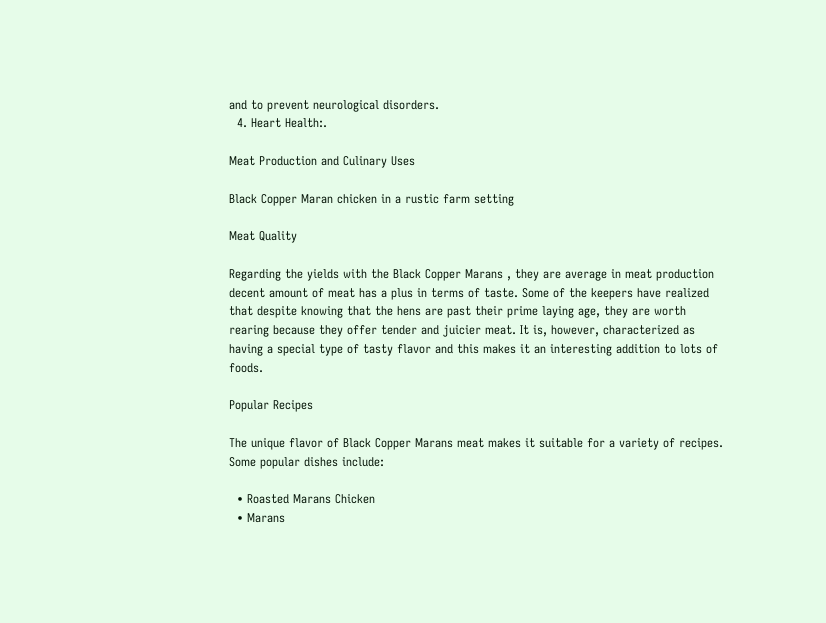and to prevent neurological disorders.
  4. Heart Health:.

Meat Production and Culinary Uses

Black Copper Maran chicken in a rustic farm setting

Meat Quality

Regarding the yields with the Black Copper Marans , they are average in meat production decent amount of meat has a plus in terms of taste. Some of the keepers have realized that despite knowing that the hens are past their prime laying age, they are worth rearing because they offer tender and juicier meat. It is, however, characterized as having a special type of tasty flavor and this makes it an interesting addition to lots of foods.

Popular Recipes

The unique flavor of Black Copper Marans meat makes it suitable for a variety of recipes. Some popular dishes include:

  • Roasted Marans Chicken
  • Marans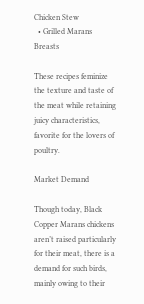Chicken Stew
  • Grilled Marans Breasts

These recipes feminize the texture and taste of the meat while retaining juicy characteristics, favorite for the lovers of poultry.

Market Demand

Though today, Black Copper Marans chickens aren’t raised particularly for their meat, there is a demand for such birds, mainly owing to their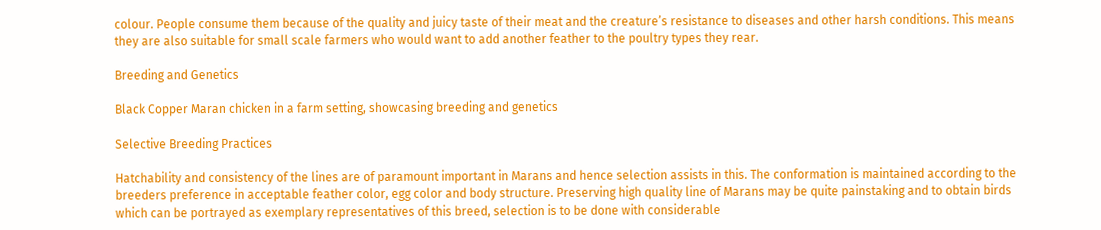colour. People consume them because of the quality and juicy taste of their meat and the creature’s resistance to diseases and other harsh conditions. This means they are also suitable for small scale farmers who would want to add another feather to the poultry types they rear.

Breeding and Genetics

Black Copper Maran chicken in a farm setting, showcasing breeding and genetics

Selective Breeding Practices

Hatchability and consistency of the lines are of paramount important in Marans and hence selection assists in this. The conformation is maintained according to the breeders preference in acceptable feather color, egg color and body structure. Preserving high quality line of Marans may be quite painstaking and to obtain birds which can be portrayed as exemplary representatives of this breed, selection is to be done with considerable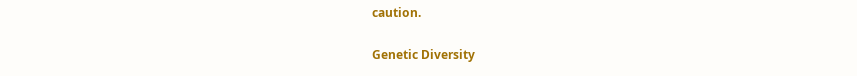caution.

Genetic Diversity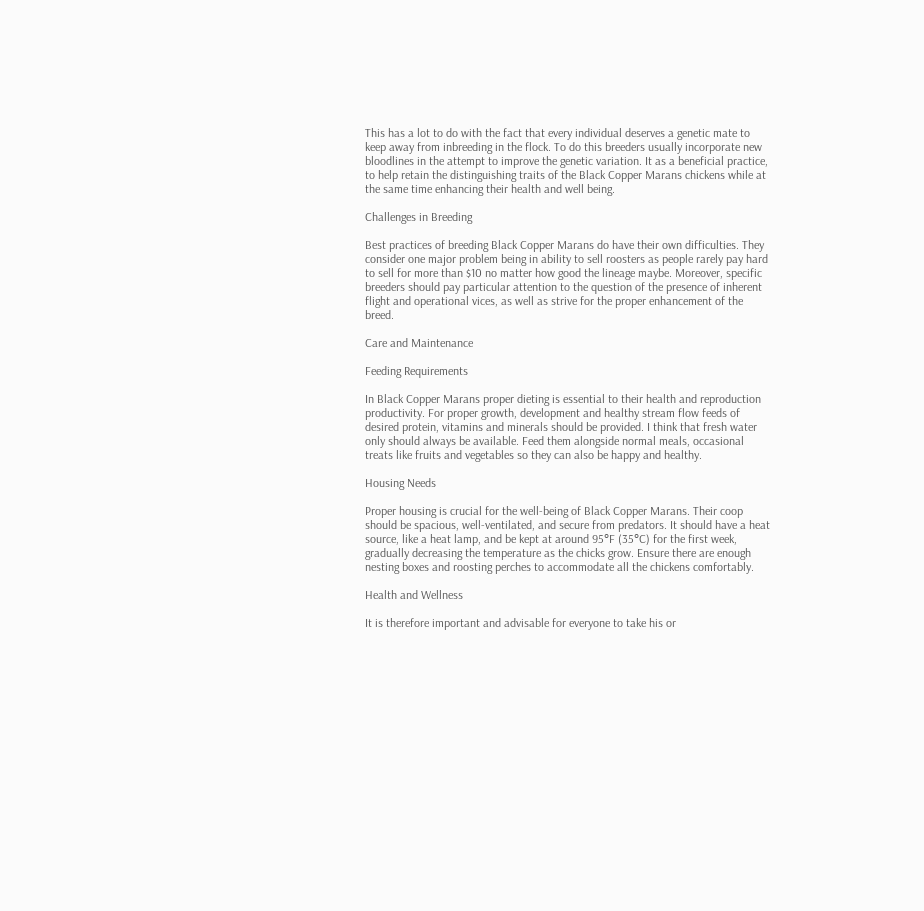This has a lot to do with the fact that every individual deserves a genetic mate to keep away from inbreeding in the flock. To do this breeders usually incorporate new bloodlines in the attempt to improve the genetic variation. It as a beneficial practice, to help retain the distinguishing traits of the Black Copper Marans chickens while at the same time enhancing their health and well being.

Challenges in Breeding

Best practices of breeding Black Copper Marans do have their own difficulties. They consider one major problem being in ability to sell roosters as people rarely pay hard to sell for more than $10 no matter how good the lineage maybe. Moreover, specific breeders should pay particular attention to the question of the presence of inherent flight and operational vices, as well as strive for the proper enhancement of the breed.

Care and Maintenance

Feeding Requirements

In Black Copper Marans proper dieting is essential to their health and reproduction productivity. For proper growth, development and healthy stream flow feeds of desired protein, vitamins and minerals should be provided. I think that fresh water only should always be available. Feed them alongside normal meals, occasional treats like fruits and vegetables so they can also be happy and healthy.

Housing Needs

Proper housing is crucial for the well-being of Black Copper Marans. Their coop should be spacious, well-ventilated, and secure from predators. It should have a heat source, like a heat lamp, and be kept at around 95°F (35°C) for the first week, gradually decreasing the temperature as the chicks grow. Ensure there are enough nesting boxes and roosting perches to accommodate all the chickens comfortably.

Health and Wellness

It is therefore important and advisable for everyone to take his or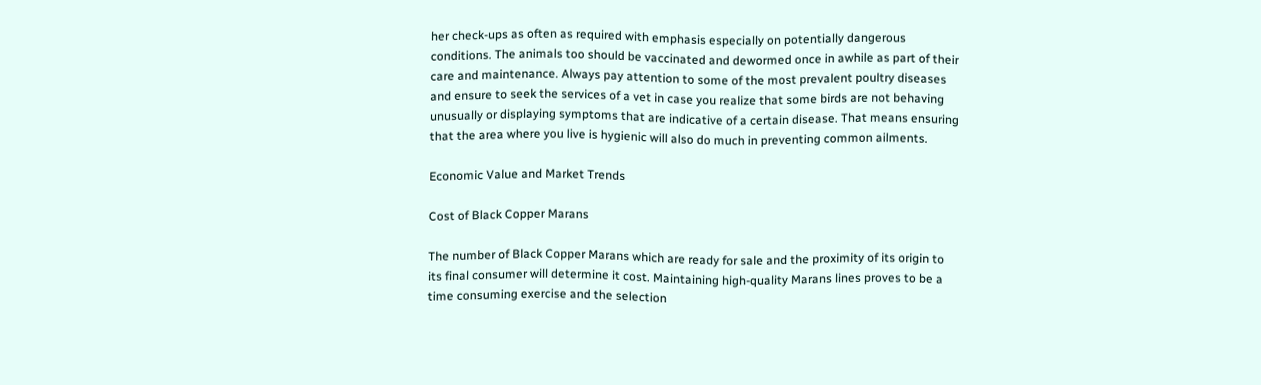her check-ups as often as required with emphasis especially on potentially dangerous conditions. The animals too should be vaccinated and dewormed once in awhile as part of their care and maintenance. Always pay attention to some of the most prevalent poultry diseases and ensure to seek the services of a vet in case you realize that some birds are not behaving unusually or displaying symptoms that are indicative of a certain disease. That means ensuring that the area where you live is hygienic will also do much in preventing common ailments.

Economic Value and Market Trends

Cost of Black Copper Marans

The number of Black Copper Marans which are ready for sale and the proximity of its origin to its final consumer will determine it cost. Maintaining high-quality Marans lines proves to be a time consuming exercise and the selection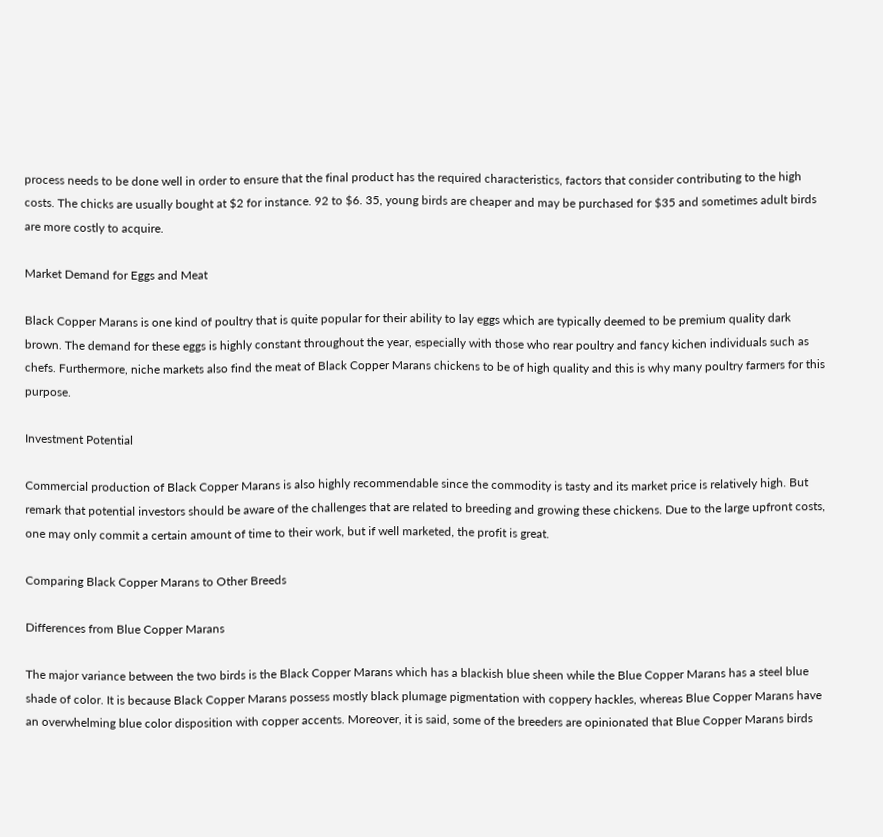process needs to be done well in order to ensure that the final product has the required characteristics, factors that consider contributing to the high costs. The chicks are usually bought at $2 for instance. 92 to $6. 35, young birds are cheaper and may be purchased for $35 and sometimes adult birds are more costly to acquire.

Market Demand for Eggs and Meat

Black Copper Marans is one kind of poultry that is quite popular for their ability to lay eggs which are typically deemed to be premium quality dark brown. The demand for these eggs is highly constant throughout the year, especially with those who rear poultry and fancy kichen individuals such as chefs. Furthermore, niche markets also find the meat of Black Copper Marans chickens to be of high quality and this is why many poultry farmers for this purpose.

Investment Potential

Commercial production of Black Copper Marans is also highly recommendable since the commodity is tasty and its market price is relatively high. But remark that potential investors should be aware of the challenges that are related to breeding and growing these chickens. Due to the large upfront costs, one may only commit a certain amount of time to their work, but if well marketed, the profit is great.

Comparing Black Copper Marans to Other Breeds

Differences from Blue Copper Marans

The major variance between the two birds is the Black Copper Marans which has a blackish blue sheen while the Blue Copper Marans has a steel blue shade of color. It is because Black Copper Marans possess mostly black plumage pigmentation with coppery hackles, whereas Blue Copper Marans have an overwhelming blue color disposition with copper accents. Moreover, it is said, some of the breeders are opinionated that Blue Copper Marans birds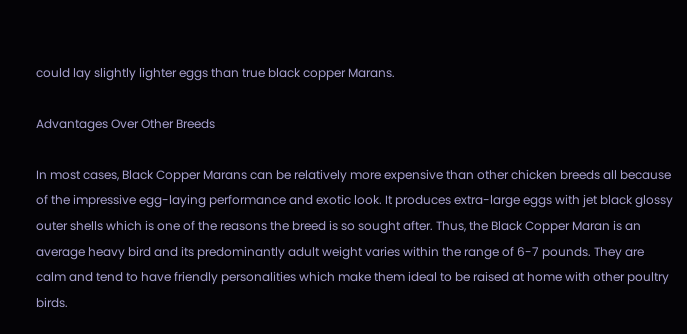could lay slightly lighter eggs than true black copper Marans.

Advantages Over Other Breeds

In most cases, Black Copper Marans can be relatively more expensive than other chicken breeds all because of the impressive egg-laying performance and exotic look. It produces extra-large eggs with jet black glossy outer shells which is one of the reasons the breed is so sought after. Thus, the Black Copper Maran is an average heavy bird and its predominantly adult weight varies within the range of 6-7 pounds. They are calm and tend to have friendly personalities which make them ideal to be raised at home with other poultry birds.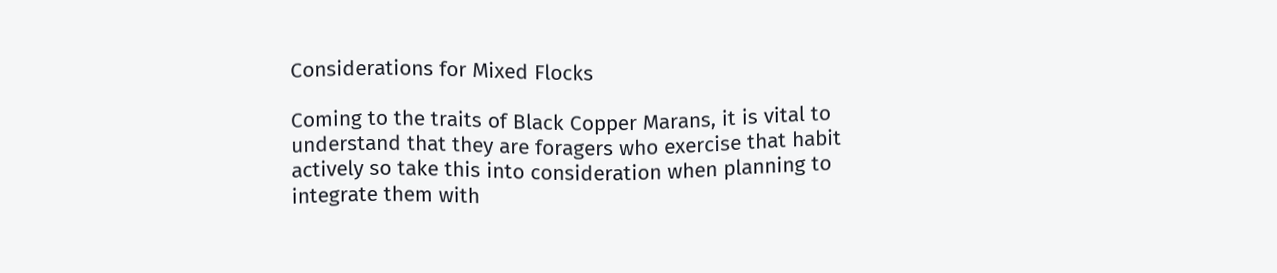Considerations for Mixed Flocks

Coming to the traits of Black Copper Marans, it is vital to understand that they are foragers who exercise that habit actively so take this into consideration when planning to integrate them with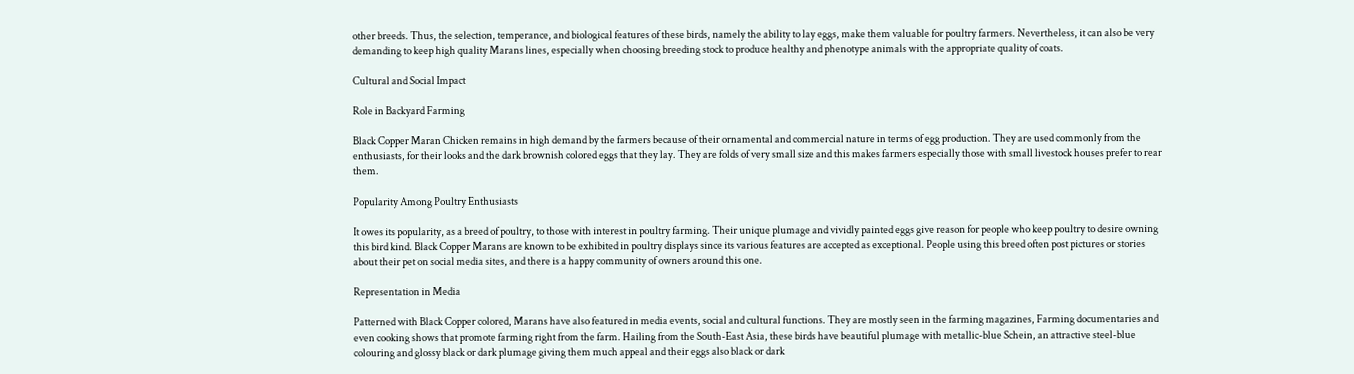other breeds. Thus, the selection, temperance, and biological features of these birds, namely the ability to lay eggs, make them valuable for poultry farmers. Nevertheless, it can also be very demanding to keep high quality Marans lines, especially when choosing breeding stock to produce healthy and phenotype animals with the appropriate quality of coats.

Cultural and Social Impact

Role in Backyard Farming

Black Copper Maran Chicken remains in high demand by the farmers because of their ornamental and commercial nature in terms of egg production. They are used commonly from the enthusiasts, for their looks and the dark brownish colored eggs that they lay. They are folds of very small size and this makes farmers especially those with small livestock houses prefer to rear them.

Popularity Among Poultry Enthusiasts

It owes its popularity, as a breed of poultry, to those with interest in poultry farming. Their unique plumage and vividly painted eggs give reason for people who keep poultry to desire owning this bird kind. Black Copper Marans are known to be exhibited in poultry displays since its various features are accepted as exceptional. People using this breed often post pictures or stories about their pet on social media sites, and there is a happy community of owners around this one.

Representation in Media

Patterned with Black Copper colored, Marans have also featured in media events, social and cultural functions. They are mostly seen in the farming magazines, Farming documentaries and even cooking shows that promote farming right from the farm. Hailing from the South-East Asia, these birds have beautiful plumage with metallic-blue Schein, an attractive steel-blue colouring and glossy black or dark plumage giving them much appeal and their eggs also black or dark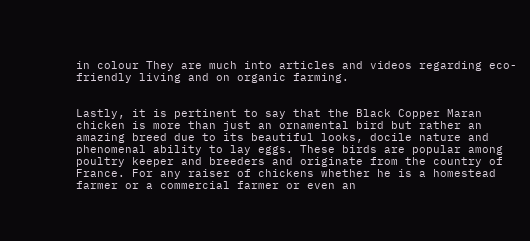in colour They are much into articles and videos regarding eco-friendly living and on organic farming.


Lastly, it is pertinent to say that the Black Copper Maran chicken is more than just an ornamental bird but rather an amazing breed due to its beautiful looks, docile nature and phenomenal ability to lay eggs. These birds are popular among poultry keeper and breeders and originate from the country of France. For any raiser of chickens whether he is a homestead farmer or a commercial farmer or even an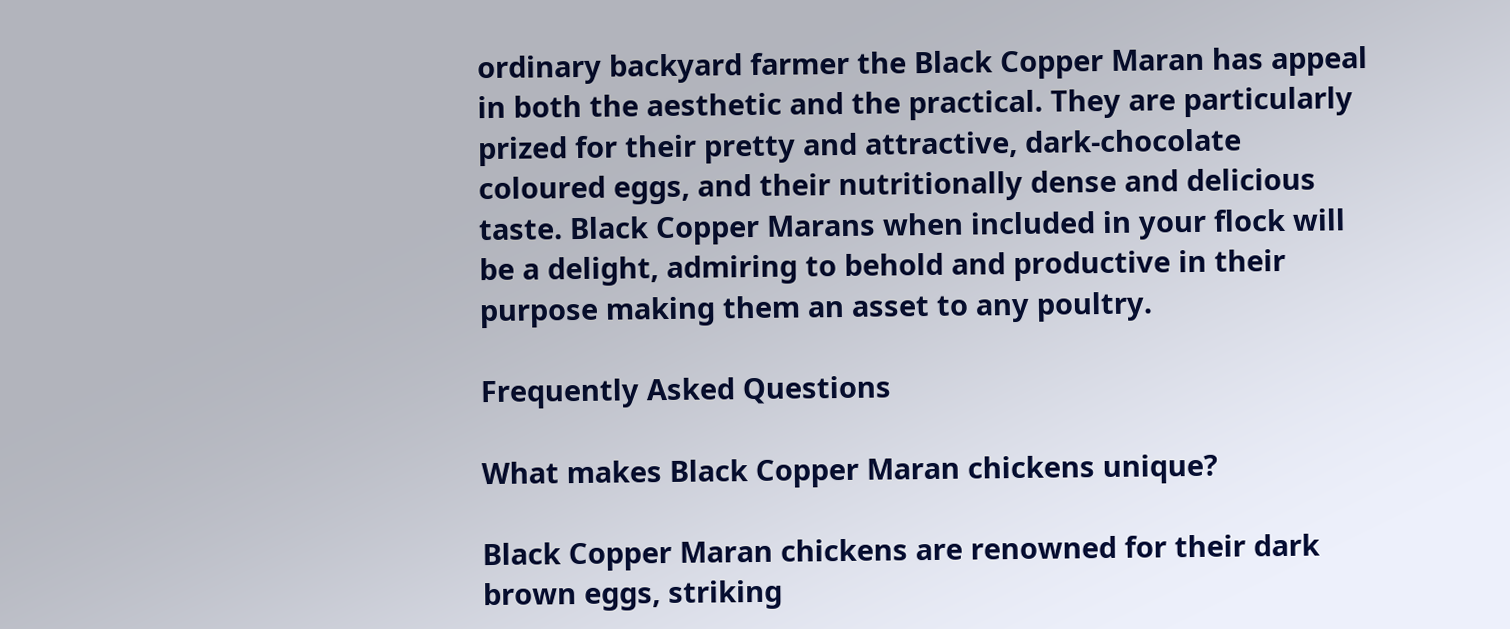ordinary backyard farmer the Black Copper Maran has appeal in both the aesthetic and the practical. They are particularly prized for their pretty and attractive, dark-chocolate coloured eggs, and their nutritionally dense and delicious taste. Black Copper Marans when included in your flock will be a delight, admiring to behold and productive in their purpose making them an asset to any poultry.

Frequently Asked Questions

What makes Black Copper Maran chickens unique?

Black Copper Maran chickens are renowned for their dark brown eggs, striking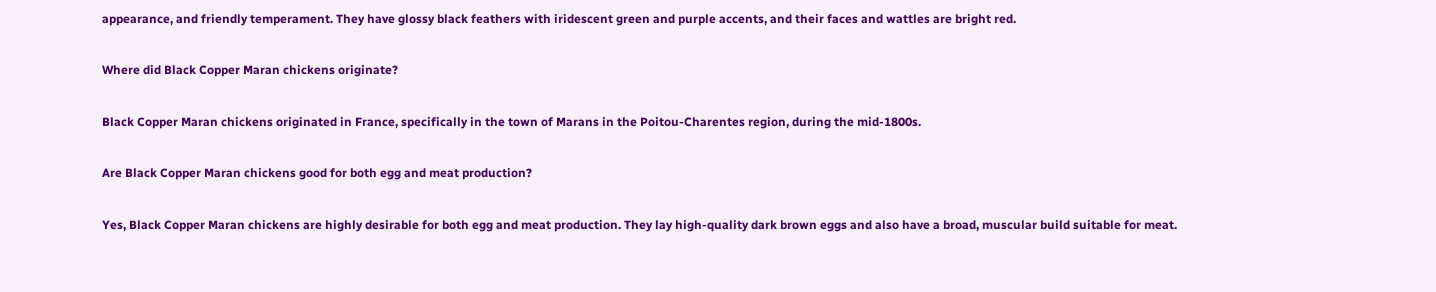appearance, and friendly temperament. They have glossy black feathers with iridescent green and purple accents, and their faces and wattles are bright red.

Where did Black Copper Maran chickens originate?

Black Copper Maran chickens originated in France, specifically in the town of Marans in the Poitou-Charentes region, during the mid-1800s.

Are Black Copper Maran chickens good for both egg and meat production?

Yes, Black Copper Maran chickens are highly desirable for both egg and meat production. They lay high-quality dark brown eggs and also have a broad, muscular build suitable for meat.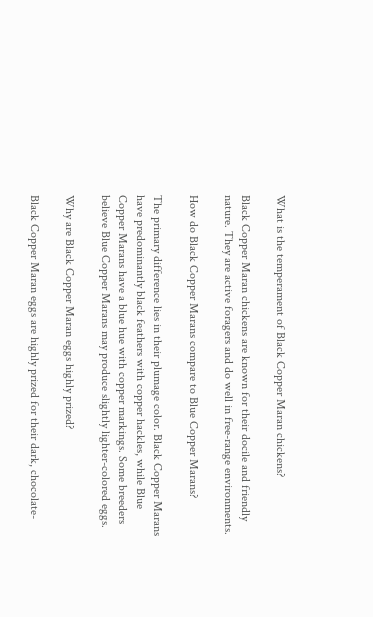What is the temperament of Black Copper Maran chickens?

Black Copper Maran chickens are known for their docile and friendly nature. They are active foragers and do well in free-range environments.

How do Black Copper Marans compare to Blue Copper Marans?

The primary difference lies in their plumage color. Black Copper Marans have predominantly black feathers with copper hackles, while Blue Copper Marans have a blue hue with copper markings. Some breeders believe Blue Copper Marans may produce slightly lighter-colored eggs.

Why are Black Copper Maran eggs highly prized?

Black Copper Maran eggs are highly prized for their dark, chocolate-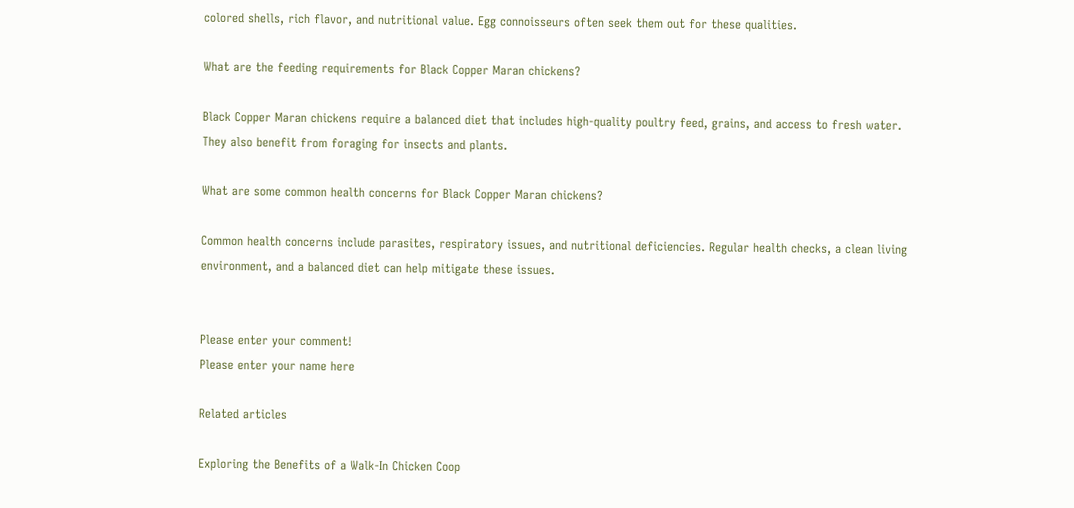colored shells, rich flavor, and nutritional value. Egg connoisseurs often seek them out for these qualities.

What are the feeding requirements for Black Copper Maran chickens?

Black Copper Maran chickens require a balanced diet that includes high-quality poultry feed, grains, and access to fresh water. They also benefit from foraging for insects and plants.

What are some common health concerns for Black Copper Maran chickens?

Common health concerns include parasites, respiratory issues, and nutritional deficiencies. Regular health checks, a clean living environment, and a balanced diet can help mitigate these issues.


Please enter your comment!
Please enter your name here

Related articles

Exploring the Benefits of a Walk-In Chicken Coop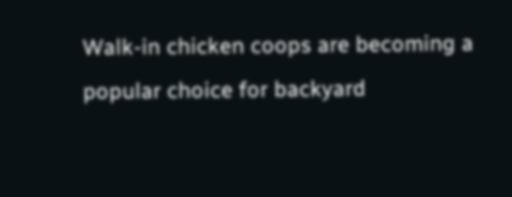Walk-in chicken coops are becoming a popular choice for backyard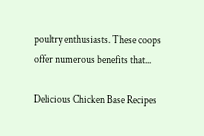poultry enthusiasts. These coops offer numerous benefits that...

Delicious Chicken Base Recipes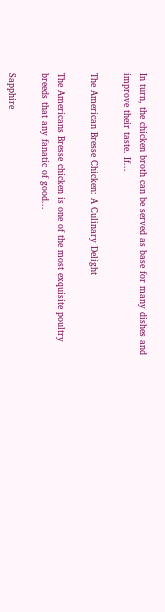In turn, the chicken broth can be served as base for many dishes and improve their taste. If...

The American Bresse Chicken: A Culinary Delight

The Americans Bresse chicken is one of the most exquisite poultry breeds that any fanatic of good...

Sapphire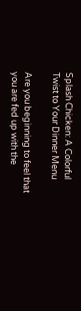Splash Chicken: A Colorful Twist to Your Dinner Menu

Are you beginning to feel that you are fed up with the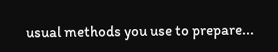usual methods you use to prepare...